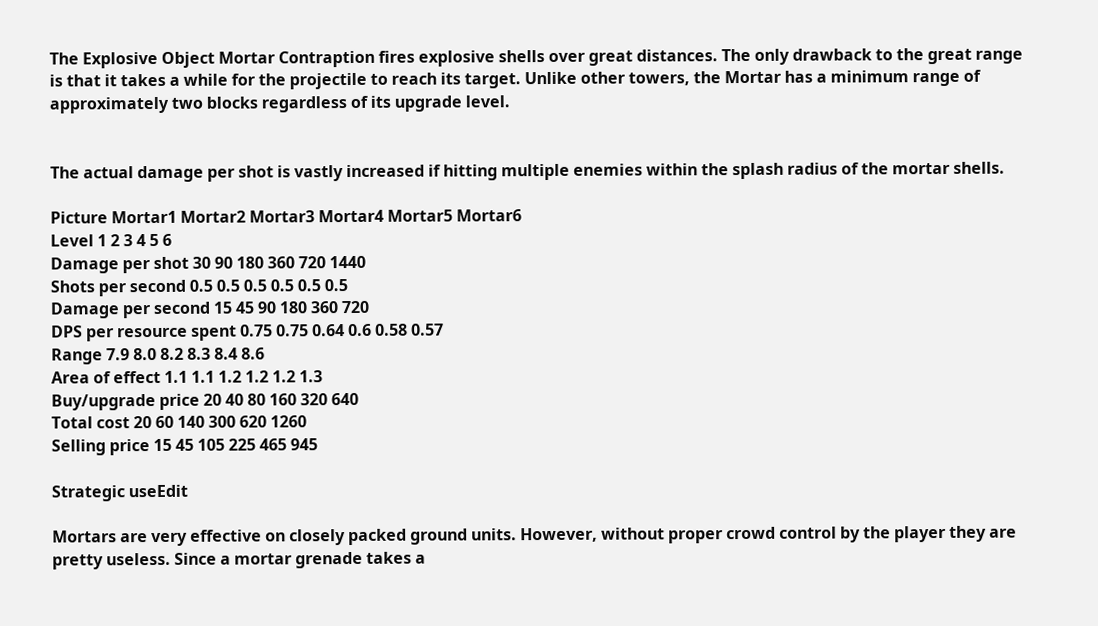The Explosive Object Mortar Contraption fires explosive shells over great distances. The only drawback to the great range is that it takes a while for the projectile to reach its target. Unlike other towers, the Mortar has a minimum range of approximately two blocks regardless of its upgrade level.


The actual damage per shot is vastly increased if hitting multiple enemies within the splash radius of the mortar shells.

Picture Mortar1 Mortar2 Mortar3 Mortar4 Mortar5 Mortar6
Level 1 2 3 4 5 6
Damage per shot 30 90 180 360 720 1440
Shots per second 0.5 0.5 0.5 0.5 0.5 0.5
Damage per second 15 45 90 180 360 720
DPS per resource spent 0.75 0.75 0.64 0.6 0.58 0.57
Range 7.9 8.0 8.2 8.3 8.4 8.6
Area of effect 1.1 1.1 1.2 1.2 1.2 1.3
Buy/upgrade price 20 40 80 160 320 640
Total cost 20 60 140 300 620 1260
Selling price 15 45 105 225 465 945

Strategic useEdit

Mortars are very effective on closely packed ground units. However, without proper crowd control by the player they are pretty useless. Since a mortar grenade takes a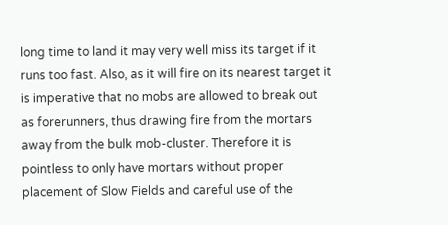long time to land it may very well miss its target if it runs too fast. Also, as it will fire on its nearest target it is imperative that no mobs are allowed to break out as forerunners, thus drawing fire from the mortars away from the bulk mob-cluster. Therefore it is pointless to only have mortars without proper placement of Slow Fields and careful use of the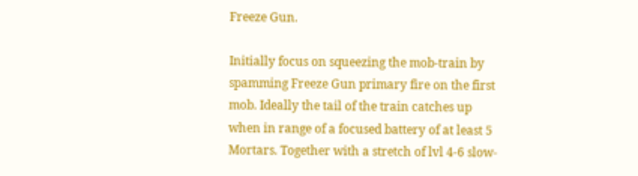Freeze Gun.

Initially focus on squeezing the mob-train by spamming Freeze Gun primary fire on the first mob. Ideally the tail of the train catches up when in range of a focused battery of at least 5 Mortars. Together with a stretch of lvl 4-6 slow-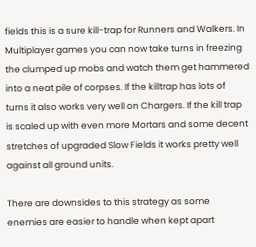fields this is a sure kill-trap for Runners and Walkers. In Multiplayer games you can now take turns in freezing the clumped up mobs and watch them get hammered into a neat pile of corpses. If the killtrap has lots of turns it also works very well on Chargers. If the kill trap is scaled up with even more Mortars and some decent stretches of upgraded Slow Fields it works pretty well against all ground units.

There are downsides to this strategy as some enemies are easier to handle when kept apart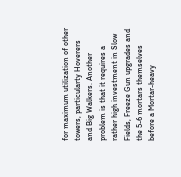for maximum utilization of other towers, particularty Hoverers and Big Walkers. Another problem is that it requires a rather high investment in Slow Fields, Freeze Gun upgrades and the 5-6 mortars themselves before a Mortar-heavy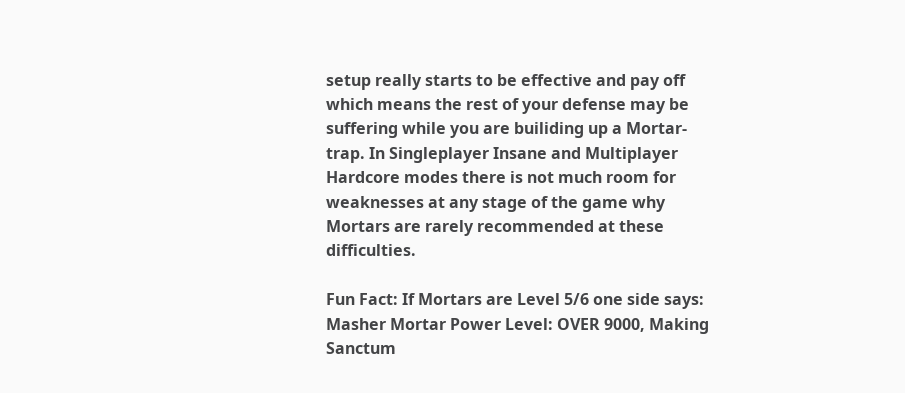setup really starts to be effective and pay off which means the rest of your defense may be suffering while you are builiding up a Mortar-trap. In Singleplayer Insane and Multiplayer Hardcore modes there is not much room for weaknesses at any stage of the game why Mortars are rarely recommended at these difficulties.

Fun Fact: If Mortars are Level 5/6 one side says: Masher Mortar Power Level: OVER 9000, Making Sanctum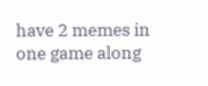have 2 memes in one game along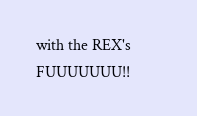with the REX's FUUUUUUU!!